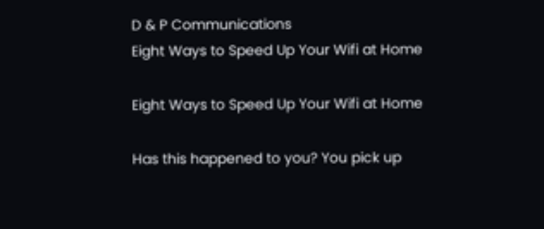D & P Communications
Eight Ways to Speed Up Your Wifi at Home

Eight Ways to Speed Up Your Wifi at Home

Has this happened to you? You pick up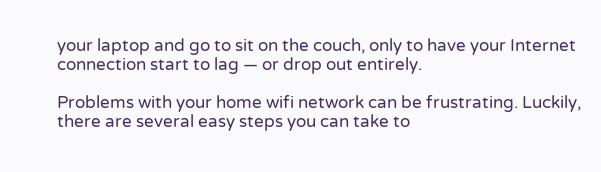your laptop and go to sit on the couch, only to have your Internet connection start to lag — or drop out entirely.

Problems with your home wifi network can be frustrating. Luckily, there are several easy steps you can take to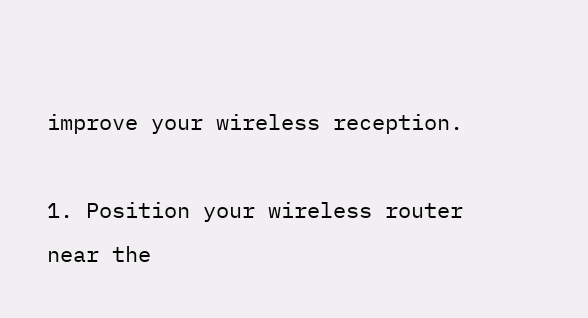improve your wireless reception.

1. Position your wireless router near the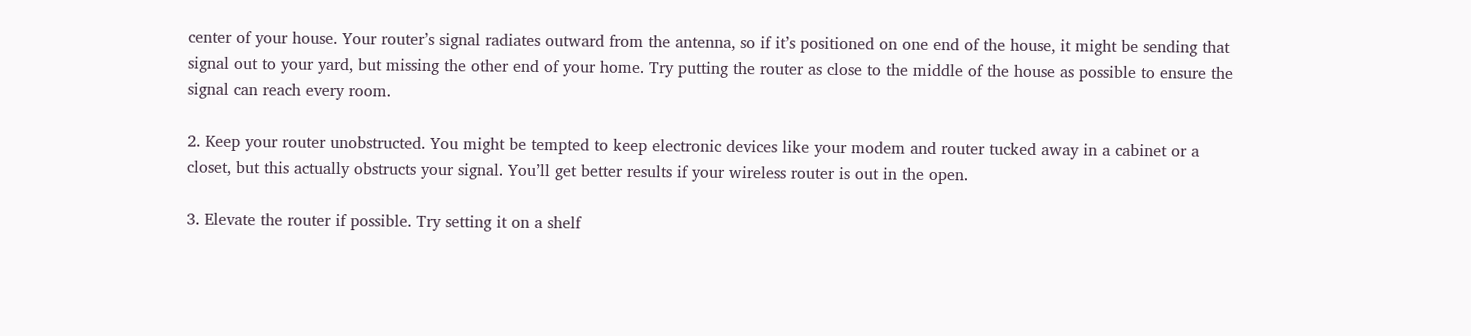center of your house. Your router’s signal radiates outward from the antenna, so if it’s positioned on one end of the house, it might be sending that signal out to your yard, but missing the other end of your home. Try putting the router as close to the middle of the house as possible to ensure the signal can reach every room.

2. Keep your router unobstructed. You might be tempted to keep electronic devices like your modem and router tucked away in a cabinet or a closet, but this actually obstructs your signal. You’ll get better results if your wireless router is out in the open.

3. Elevate the router if possible. Try setting it on a shelf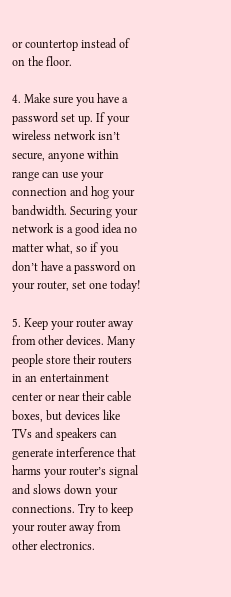or countertop instead of on the floor.

4. Make sure you have a password set up. If your wireless network isn’t secure, anyone within range can use your connection and hog your bandwidth. Securing your network is a good idea no matter what, so if you don’t have a password on your router, set one today!

5. Keep your router away from other devices. Many people store their routers in an entertainment center or near their cable boxes, but devices like TVs and speakers can generate interference that harms your router’s signal and slows down your connections. Try to keep your router away from other electronics.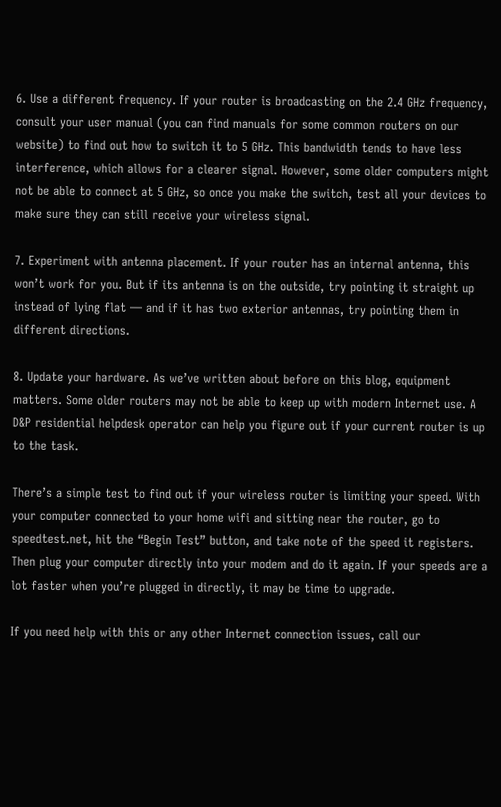6. Use a different frequency. If your router is broadcasting on the 2.4 GHz frequency, consult your user manual (you can find manuals for some common routers on our website) to find out how to switch it to 5 GHz. This bandwidth tends to have less interference, which allows for a clearer signal. However, some older computers might not be able to connect at 5 GHz, so once you make the switch, test all your devices to make sure they can still receive your wireless signal.

7. Experiment with antenna placement. If your router has an internal antenna, this won’t work for you. But if its antenna is on the outside, try pointing it straight up instead of lying flat — and if it has two exterior antennas, try pointing them in different directions.

8. Update your hardware. As we’ve written about before on this blog, equipment matters. Some older routers may not be able to keep up with modern Internet use. A D&P residential helpdesk operator can help you figure out if your current router is up to the task.

There’s a simple test to find out if your wireless router is limiting your speed. With your computer connected to your home wifi and sitting near the router, go to speedtest.net, hit the “Begin Test” button, and take note of the speed it registers. Then plug your computer directly into your modem and do it again. If your speeds are a lot faster when you’re plugged in directly, it may be time to upgrade.

If you need help with this or any other Internet connection issues, call our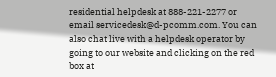residential helpdesk at 888-221-2277 or email servicedesk@d-pcomm.com. You can also chat live with a helpdesk operator by going to our website and clicking on the red box at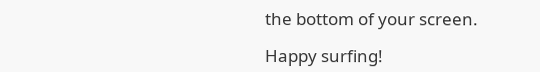the bottom of your screen.

Happy surfing!